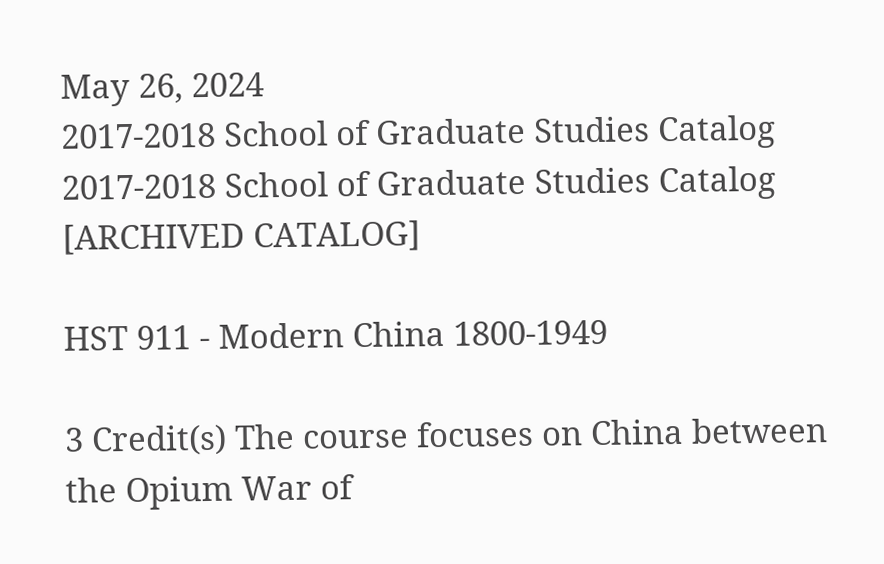May 26, 2024
2017-2018 School of Graduate Studies Catalog
2017-2018 School of Graduate Studies Catalog [ARCHIVED CATALOG]

HST 911 - Modern China 1800-1949

3 Credit(s) The course focuses on China between the Opium War of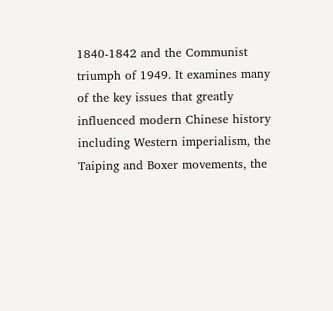1840-1842 and the Communist triumph of 1949. It examines many of the key issues that greatly influenced modern Chinese history including Western imperialism, the Taiping and Boxer movements, the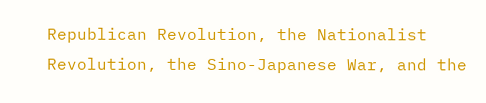Republican Revolution, the Nationalist Revolution, the Sino-Japanese War, and the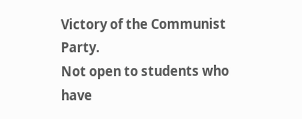Victory of the Communist Party.
Not open to students who have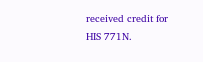received credit for HIS 771N.